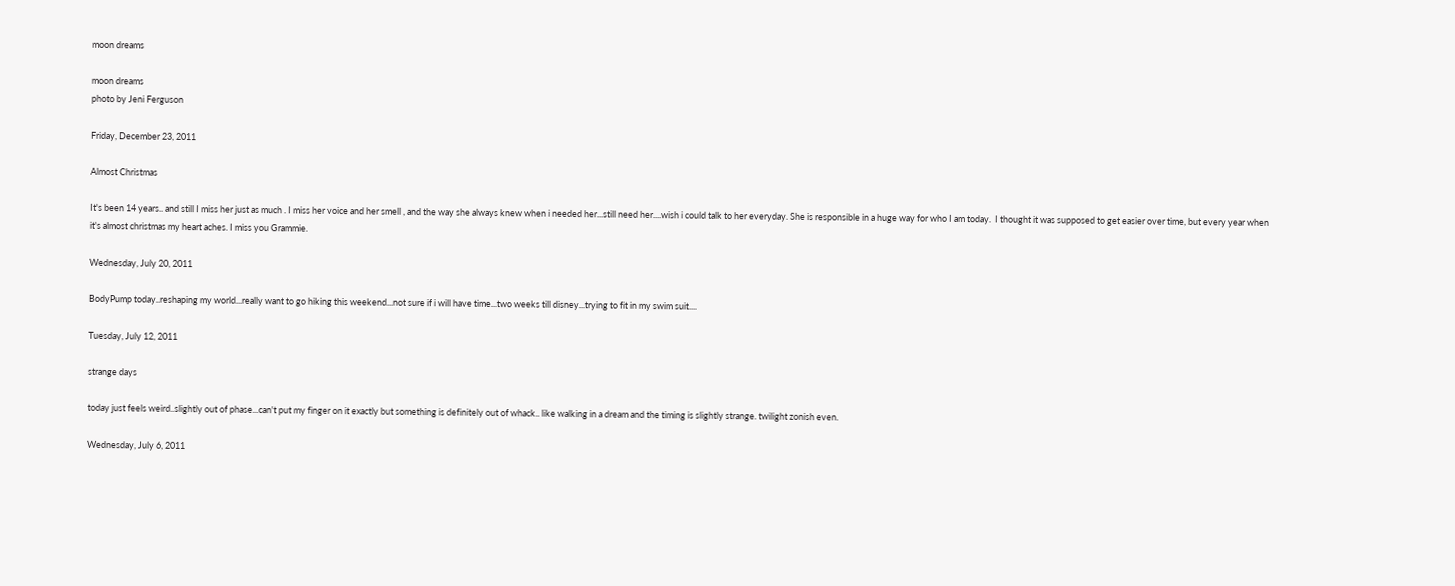moon dreams

moon dreams
photo by Jeni Ferguson

Friday, December 23, 2011

Almost Christmas

It's been 14 years.. and still I miss her just as much . I miss her voice and her smell , and the way she always knew when i needed her...still need her....wish i could talk to her everyday. She is responsible in a huge way for who I am today.  I thought it was supposed to get easier over time, but every year when it's almost christmas my heart aches. I miss you Grammie.

Wednesday, July 20, 2011

BodyPump today..reshaping my world...really want to go hiking this weekend...not sure if i will have time...two weeks till disney...trying to fit in my swim suit....

Tuesday, July 12, 2011

strange days

today just feels weird..slightly out of phase...can't put my finger on it exactly but something is definitely out of whack.. like walking in a dream and the timing is slightly strange. twilight zonish even.

Wednesday, July 6, 2011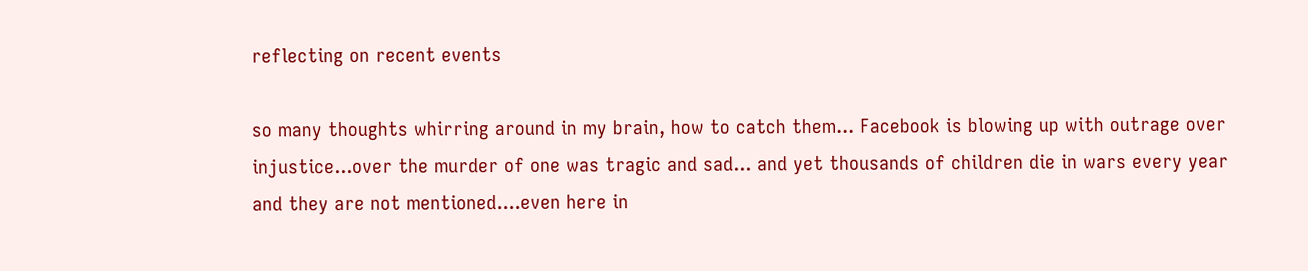reflecting on recent events

so many thoughts whirring around in my brain, how to catch them... Facebook is blowing up with outrage over injustice...over the murder of one was tragic and sad... and yet thousands of children die in wars every year and they are not mentioned....even here in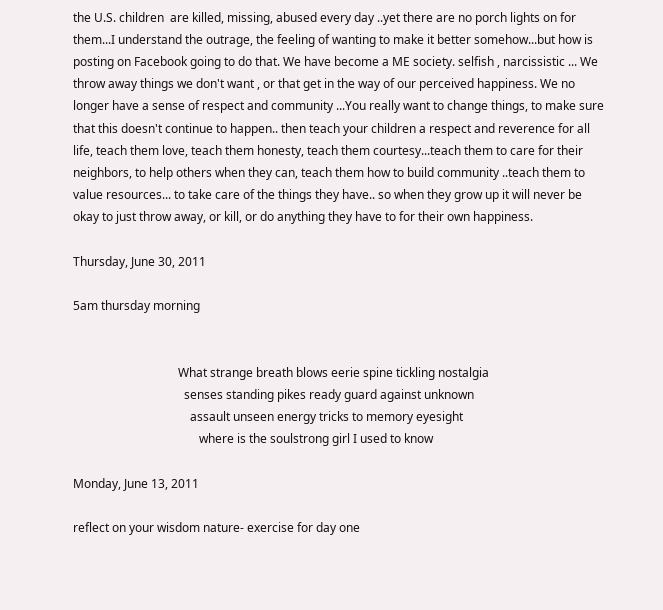the U.S. children  are killed, missing, abused every day ..yet there are no porch lights on for them...I understand the outrage, the feeling of wanting to make it better somehow...but how is posting on Facebook going to do that. We have become a ME society. selfish , narcissistic ... We throw away things we don't want , or that get in the way of our perceived happiness. We no longer have a sense of respect and community ...You really want to change things, to make sure that this doesn't continue to happen.. then teach your children a respect and reverence for all life, teach them love, teach them honesty, teach them courtesy...teach them to care for their neighbors, to help others when they can, teach them how to build community ..teach them to value resources... to take care of the things they have.. so when they grow up it will never be okay to just throw away, or kill, or do anything they have to for their own happiness.

Thursday, June 30, 2011

5am thursday morning


                                   What strange breath blows eerie spine tickling nostalgia
                                     senses standing pikes ready guard against unknown
                                       assault unseen energy tricks to memory eyesight
                                          where is the soulstrong girl I used to know

Monday, June 13, 2011

reflect on your wisdom nature- exercise for day one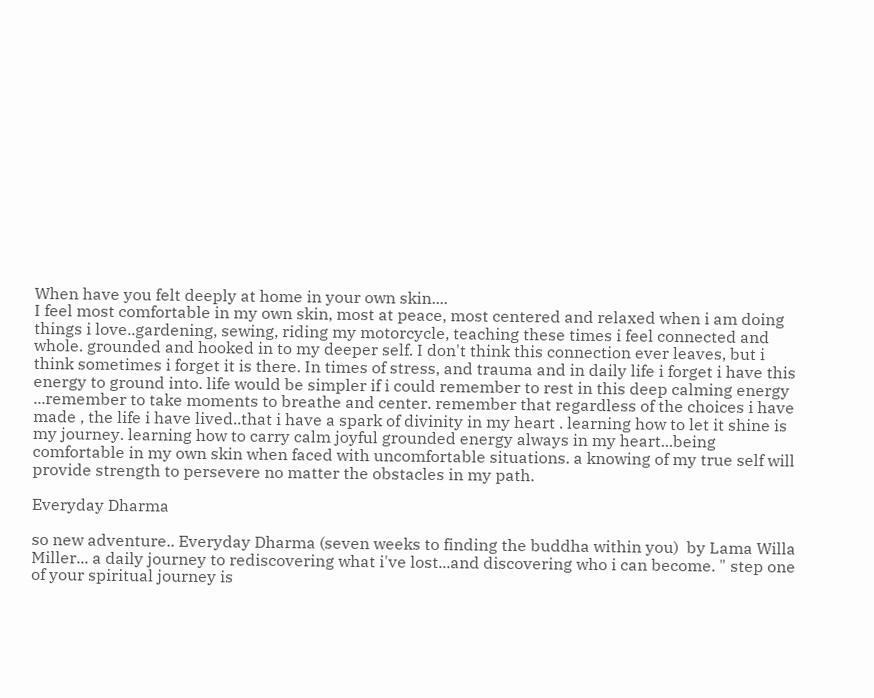When have you felt deeply at home in your own skin....
I feel most comfortable in my own skin, most at peace, most centered and relaxed when i am doing things i love..gardening, sewing, riding my motorcycle, teaching these times i feel connected and whole. grounded and hooked in to my deeper self. I don't think this connection ever leaves, but i think sometimes i forget it is there. In times of stress, and trauma and in daily life i forget i have this energy to ground into. life would be simpler if i could remember to rest in this deep calming energy ...remember to take moments to breathe and center. remember that regardless of the choices i have made , the life i have lived..that i have a spark of divinity in my heart . learning how to let it shine is my journey. learning how to carry calm joyful grounded energy always in my heart...being comfortable in my own skin when faced with uncomfortable situations. a knowing of my true self will provide strength to persevere no matter the obstacles in my path.

Everyday Dharma

so new adventure.. Everyday Dharma (seven weeks to finding the buddha within you)  by Lama Willa Miller... a daily journey to rediscovering what i've lost...and discovering who i can become. " step one of your spiritual journey is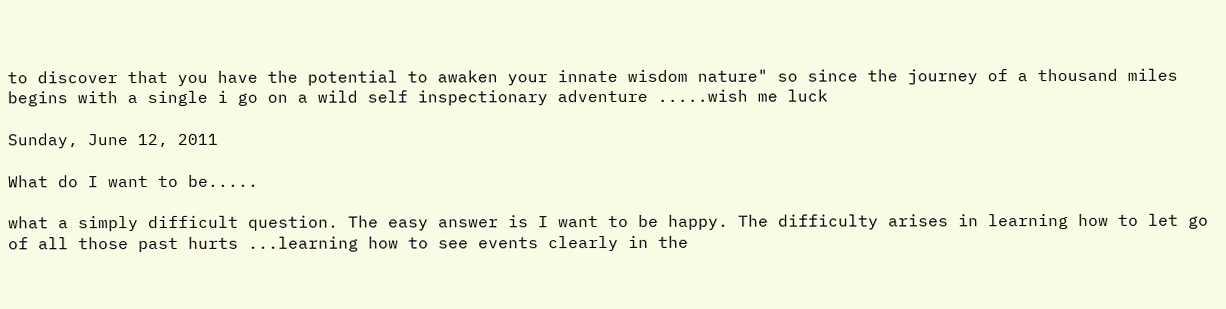to discover that you have the potential to awaken your innate wisdom nature" so since the journey of a thousand miles begins with a single i go on a wild self inspectionary adventure .....wish me luck

Sunday, June 12, 2011

What do I want to be.....

what a simply difficult question. The easy answer is I want to be happy. The difficulty arises in learning how to let go of all those past hurts ...learning how to see events clearly in the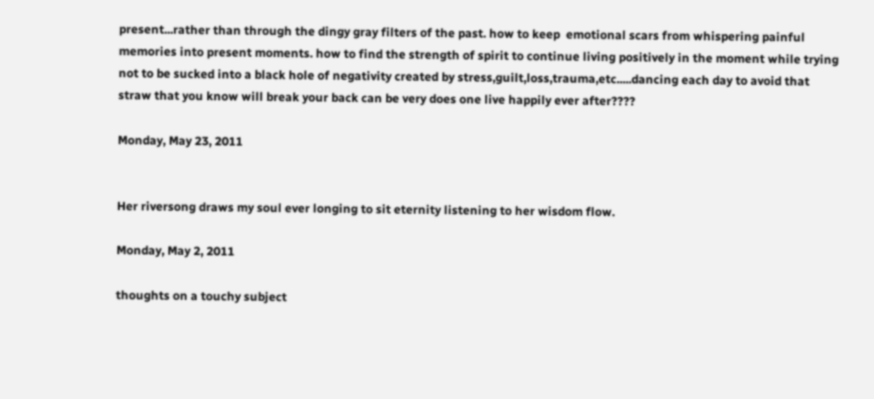present...rather than through the dingy gray filters of the past. how to keep  emotional scars from whispering painful memories into present moments. how to find the strength of spirit to continue living positively in the moment while trying not to be sucked into a black hole of negativity created by stress,guilt,loss,trauma,etc.....dancing each day to avoid that straw that you know will break your back can be very does one live happily ever after????

Monday, May 23, 2011


Her riversong draws my soul ever longing to sit eternity listening to her wisdom flow.

Monday, May 2, 2011

thoughts on a touchy subject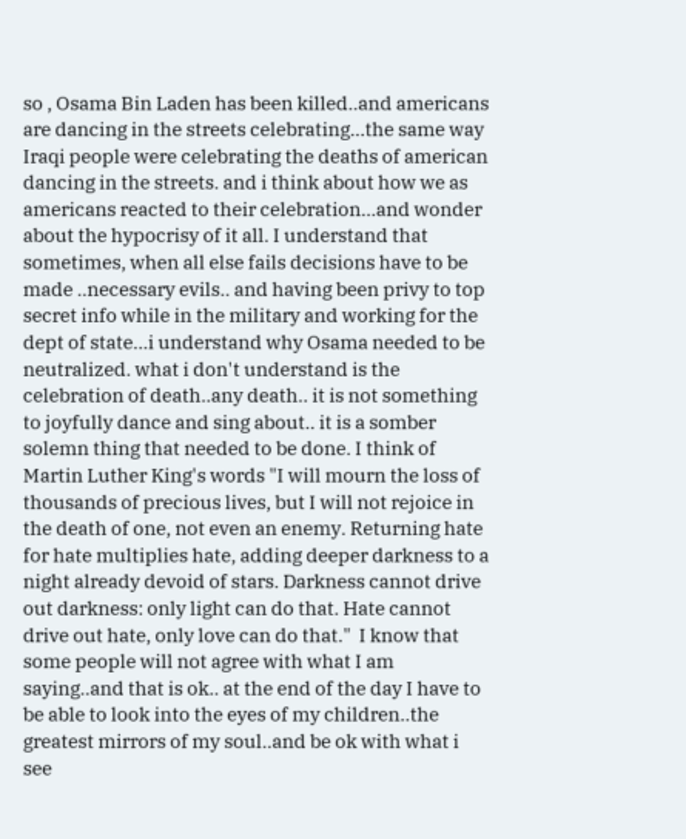so , Osama Bin Laden has been killed..and americans are dancing in the streets celebrating...the same way Iraqi people were celebrating the deaths of american dancing in the streets. and i think about how we as americans reacted to their celebration...and wonder about the hypocrisy of it all. I understand that sometimes, when all else fails decisions have to be made ..necessary evils.. and having been privy to top secret info while in the military and working for the dept of state...i understand why Osama needed to be neutralized. what i don't understand is the celebration of death..any death.. it is not something to joyfully dance and sing about.. it is a somber solemn thing that needed to be done. I think of Martin Luther King's words "I will mourn the loss of thousands of precious lives, but I will not rejoice in the death of one, not even an enemy. Returning hate for hate multiplies hate, adding deeper darkness to a night already devoid of stars. Darkness cannot drive out darkness: only light can do that. Hate cannot drive out hate, only love can do that."  I know that some people will not agree with what I am saying..and that is ok.. at the end of the day I have to be able to look into the eyes of my children..the greatest mirrors of my soul..and be ok with what i see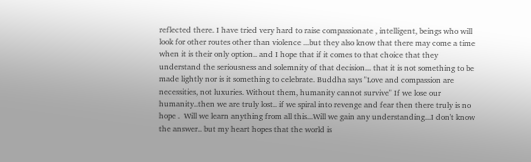reflected there. I have tried very hard to raise compassionate , intelligent, beings who will look for other routes other than violence ...but they also know that there may come a time when it is their only option.. and I hope that if it comes to that choice that they understand the seriousness and solemnity of that decision... that it is not something to be made lightly nor is it something to celebrate. Buddha says "Love and compassion are necessities, not luxuries. Without them, humanity cannot survive" If we lose our humanity..then we are truly lost.. if we spiral into revenge and fear then there truly is no hope .  Will we learn anything from all this...Will we gain any understanding...I don't know the answer.. but my heart hopes that the world is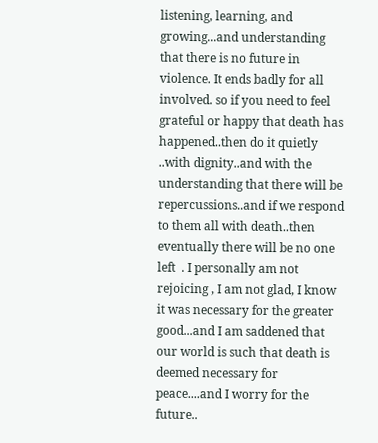listening, learning, and growing...and understanding that there is no future in violence. It ends badly for all involved. so if you need to feel grateful or happy that death has happened..then do it quietly ..with dignity..and with the understanding that there will be repercussions..and if we respond to them all with death..then eventually there will be no one left  . I personally am not rejoicing , I am not glad, I know it was necessary for the greater good...and I am saddened that our world is such that death is deemed necessary for peace....and I worry for the future..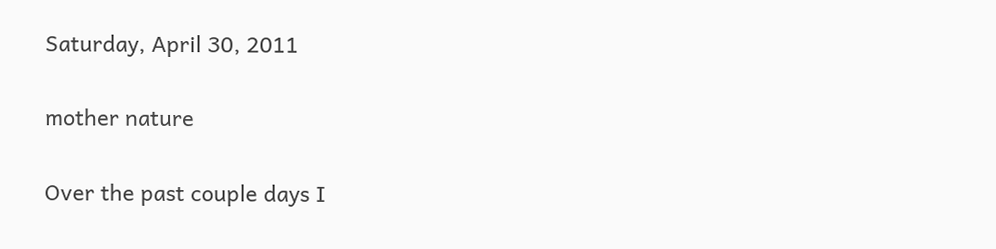Saturday, April 30, 2011

mother nature

Over the past couple days I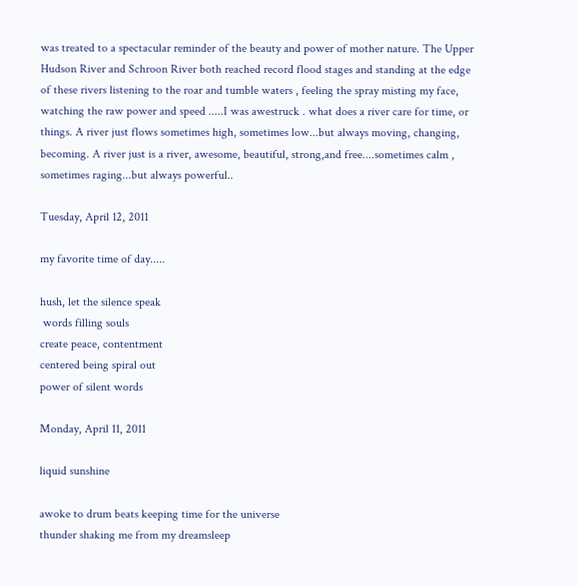was treated to a spectacular reminder of the beauty and power of mother nature. The Upper Hudson River and Schroon River both reached record flood stages and standing at the edge of these rivers listening to the roar and tumble waters , feeling the spray misting my face, watching the raw power and speed .....I was awestruck . what does a river care for time, or things. A river just flows sometimes high, sometimes low...but always moving, changing, becoming. A river just is a river, awesome, beautiful, strong,and free....sometimes calm , sometimes raging...but always powerful..

Tuesday, April 12, 2011

my favorite time of day.....

hush, let the silence speak
 words filling souls
create peace, contentment
centered being spiral out
power of silent words

Monday, April 11, 2011

liquid sunshine

awoke to drum beats keeping time for the universe
thunder shaking me from my dreamsleep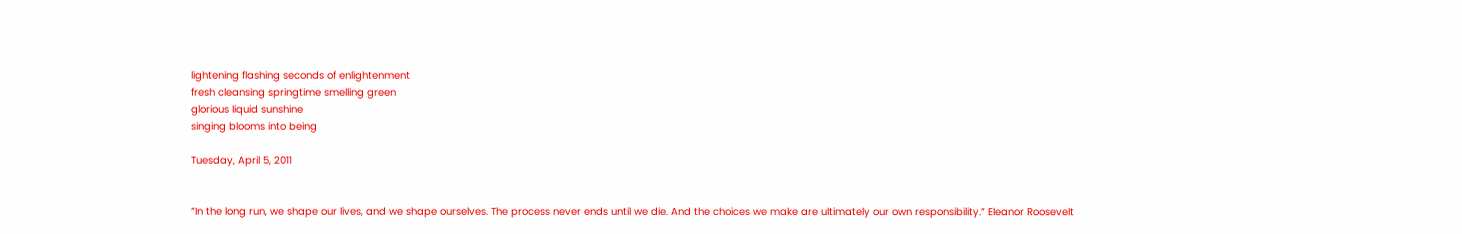lightening flashing seconds of enlightenment
fresh cleansing springtime smelling green
glorious liquid sunshine
singing blooms into being

Tuesday, April 5, 2011


“In the long run, we shape our lives, and we shape ourselves. The process never ends until we die. And the choices we make are ultimately our own responsibility.” Eleanor Roosevelt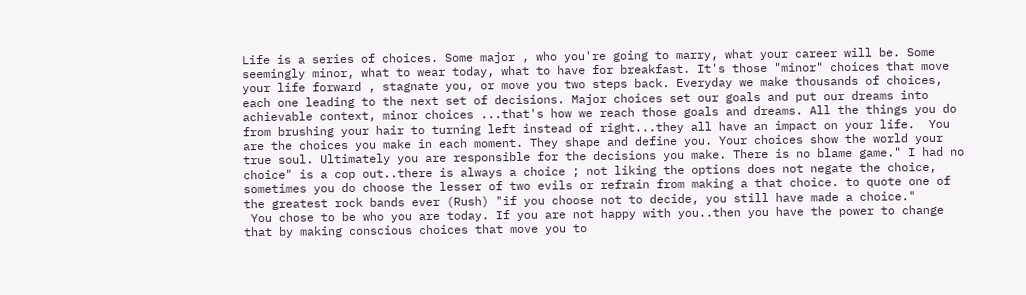Life is a series of choices. Some major , who you're going to marry, what your career will be. Some seemingly minor, what to wear today, what to have for breakfast. It's those "minor" choices that move your life forward , stagnate you, or move you two steps back. Everyday we make thousands of choices, each one leading to the next set of decisions. Major choices set our goals and put our dreams into achievable context, minor choices ...that's how we reach those goals and dreams. All the things you do from brushing your hair to turning left instead of right...they all have an impact on your life.  You are the choices you make in each moment. They shape and define you. Your choices show the world your true soul. Ultimately you are responsible for the decisions you make. There is no blame game." I had no choice" is a cop out..there is always a choice ; not liking the options does not negate the choice, sometimes you do choose the lesser of two evils or refrain from making a that choice. to quote one of the greatest rock bands ever (Rush) "if you choose not to decide, you still have made a choice."
 You chose to be who you are today. If you are not happy with you..then you have the power to change that by making conscious choices that move you to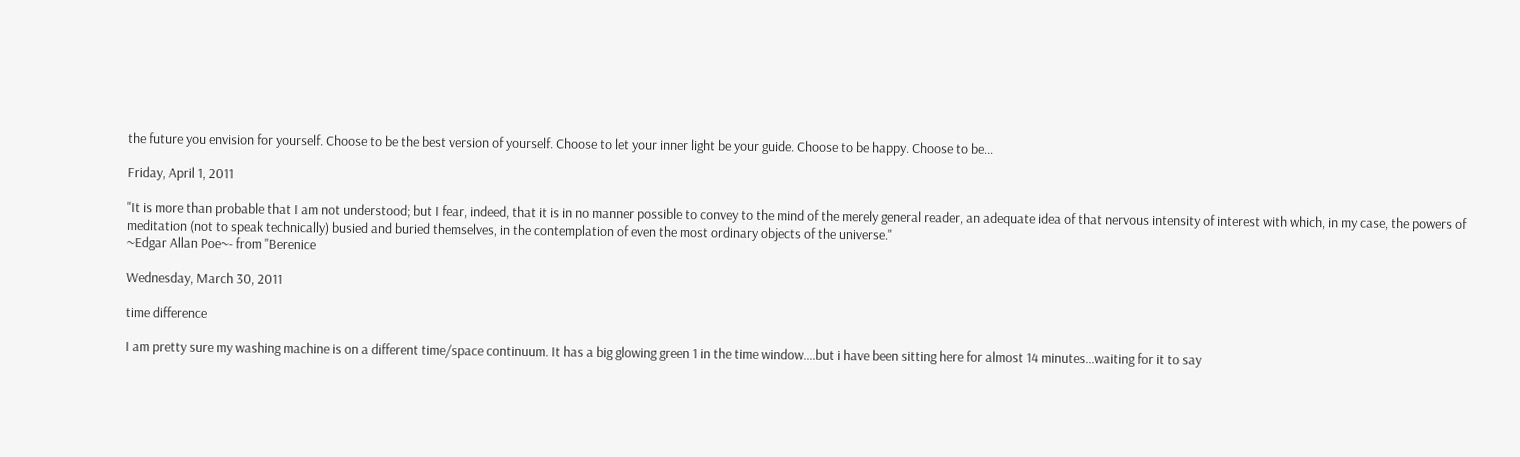the future you envision for yourself. Choose to be the best version of yourself. Choose to let your inner light be your guide. Choose to be happy. Choose to be...

Friday, April 1, 2011

"It is more than probable that I am not understood; but I fear, indeed, that it is in no manner possible to convey to the mind of the merely general reader, an adequate idea of that nervous intensity of interest with which, in my case, the powers of meditation (not to speak technically) busied and buried themselves, in the contemplation of even the most ordinary objects of the universe."
~Edgar Allan Poe~- from "Berenice

Wednesday, March 30, 2011

time difference

I am pretty sure my washing machine is on a different time/space continuum. It has a big glowing green 1 in the time window....but i have been sitting here for almost 14 minutes...waiting for it to say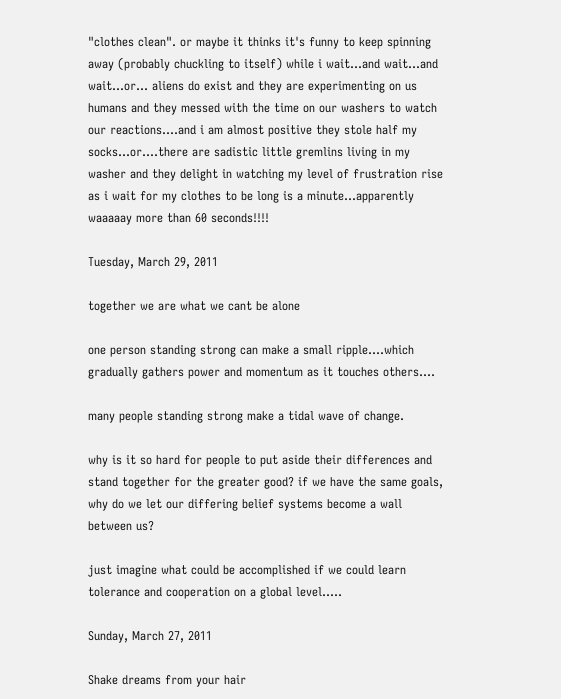"clothes clean". or maybe it thinks it's funny to keep spinning away (probably chuckling to itself) while i wait...and wait...and wait...or... aliens do exist and they are experimenting on us humans and they messed with the time on our washers to watch our reactions....and i am almost positive they stole half my socks...or....there are sadistic little gremlins living in my washer and they delight in watching my level of frustration rise as i wait for my clothes to be long is a minute...apparently waaaaay more than 60 seconds!!!!

Tuesday, March 29, 2011

together we are what we cant be alone

one person standing strong can make a small ripple....which gradually gathers power and momentum as it touches others....

many people standing strong make a tidal wave of change.

why is it so hard for people to put aside their differences and stand together for the greater good? if we have the same goals, why do we let our differing belief systems become a wall between us?

just imagine what could be accomplished if we could learn tolerance and cooperation on a global level.....

Sunday, March 27, 2011

Shake dreams from your hair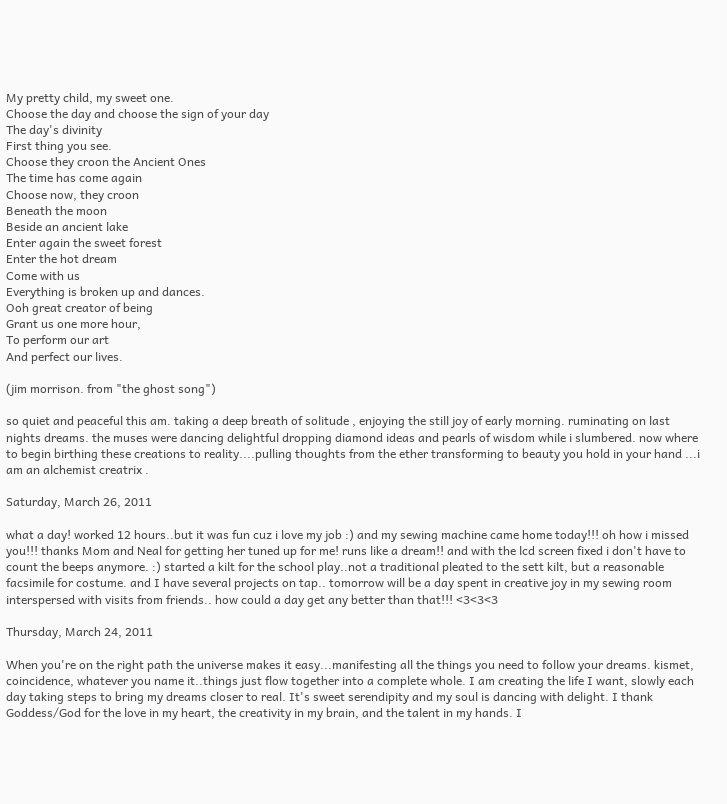My pretty child, my sweet one.
Choose the day and choose the sign of your day
The day's divinity
First thing you see.
Choose they croon the Ancient Ones
The time has come again
Choose now, they croon
Beneath the moon
Beside an ancient lake
Enter again the sweet forest
Enter the hot dream
Come with us
Everything is broken up and dances.
Ooh great creator of being
Grant us one more hour,
To perform our art
And perfect our lives.

(jim morrison. from "the ghost song")

so quiet and peaceful this am. taking a deep breath of solitude , enjoying the still joy of early morning. ruminating on last nights dreams. the muses were dancing delightful dropping diamond ideas and pearls of wisdom while i slumbered. now where to begin birthing these creations to reality....pulling thoughts from the ether transforming to beauty you hold in your hand ...i am an alchemist creatrix .

Saturday, March 26, 2011

what a day! worked 12 hours..but it was fun cuz i love my job :) and my sewing machine came home today!!! oh how i missed you!!! thanks Mom and Neal for getting her tuned up for me! runs like a dream!! and with the lcd screen fixed i don't have to count the beeps anymore. :) started a kilt for the school play..not a traditional pleated to the sett kilt, but a reasonable facsimile for costume. and I have several projects on tap.. tomorrow will be a day spent in creative joy in my sewing room interspersed with visits from friends.. how could a day get any better than that!!! <3<3<3

Thursday, March 24, 2011

When you're on the right path the universe makes it easy...manifesting all the things you need to follow your dreams. kismet, coincidence, whatever you name it..things just flow together into a complete whole. I am creating the life I want, slowly each day taking steps to bring my dreams closer to real. It's sweet serendipity and my soul is dancing with delight. I thank Goddess/God for the love in my heart, the creativity in my brain, and the talent in my hands. I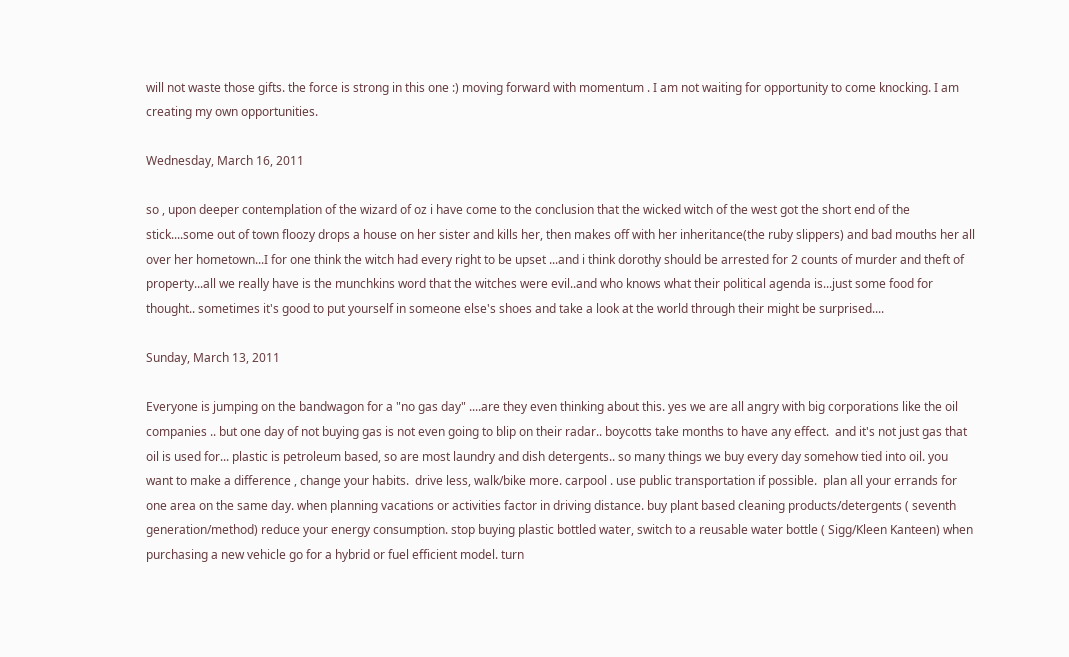will not waste those gifts. the force is strong in this one :) moving forward with momentum . I am not waiting for opportunity to come knocking. I am creating my own opportunities.

Wednesday, March 16, 2011

so , upon deeper contemplation of the wizard of oz i have come to the conclusion that the wicked witch of the west got the short end of the stick....some out of town floozy drops a house on her sister and kills her, then makes off with her inheritance(the ruby slippers) and bad mouths her all over her hometown...I for one think the witch had every right to be upset ...and i think dorothy should be arrested for 2 counts of murder and theft of property...all we really have is the munchkins word that the witches were evil..and who knows what their political agenda is...just some food for thought.. sometimes it's good to put yourself in someone else's shoes and take a look at the world through their might be surprised....

Sunday, March 13, 2011

Everyone is jumping on the bandwagon for a "no gas day" ....are they even thinking about this. yes we are all angry with big corporations like the oil companies .. but one day of not buying gas is not even going to blip on their radar.. boycotts take months to have any effect.  and it's not just gas that oil is used for... plastic is petroleum based, so are most laundry and dish detergents.. so many things we buy every day somehow tied into oil. you want to make a difference , change your habits.  drive less, walk/bike more. carpool . use public transportation if possible.  plan all your errands for one area on the same day. when planning vacations or activities factor in driving distance. buy plant based cleaning products/detergents ( seventh generation/method) reduce your energy consumption. stop buying plastic bottled water, switch to a reusable water bottle ( Sigg/Kleen Kanteen) when purchasing a new vehicle go for a hybrid or fuel efficient model. turn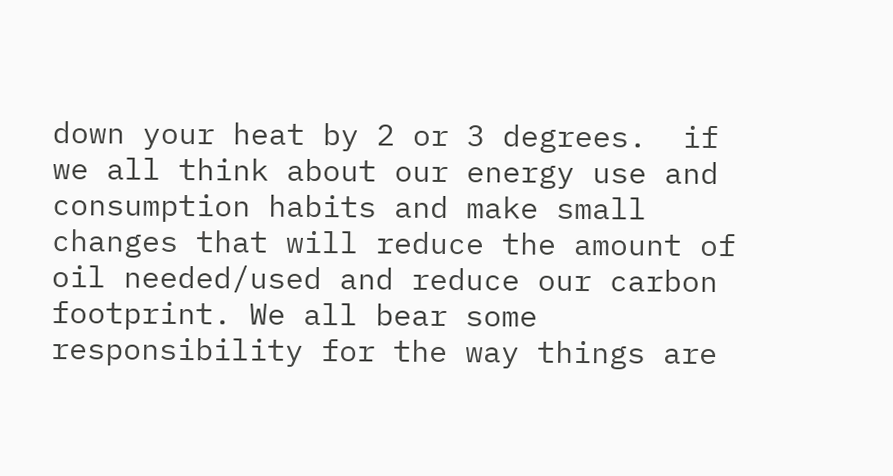down your heat by 2 or 3 degrees.  if we all think about our energy use and consumption habits and make small changes that will reduce the amount of oil needed/used and reduce our carbon footprint. We all bear some responsibility for the way things are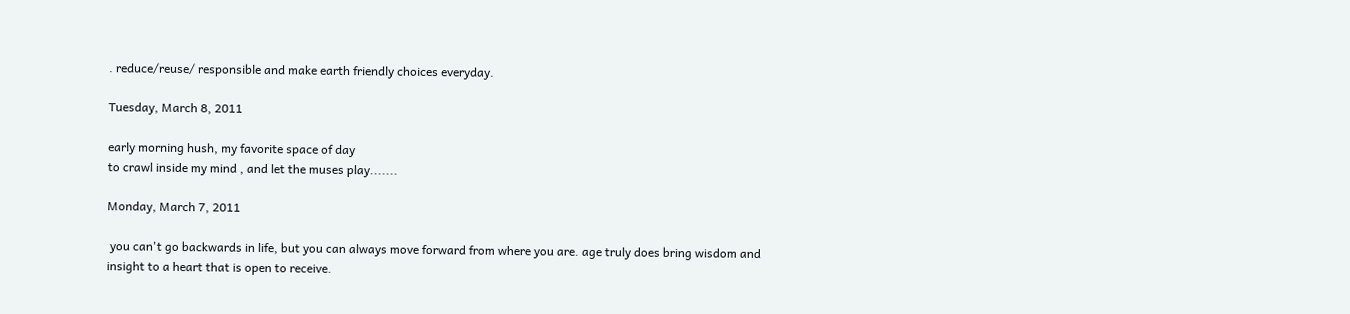. reduce/reuse/ responsible and make earth friendly choices everyday.

Tuesday, March 8, 2011

early morning hush, my favorite space of day
to crawl inside my mind , and let the muses play.......

Monday, March 7, 2011

 you can't go backwards in life, but you can always move forward from where you are. age truly does bring wisdom and insight to a heart that is open to receive.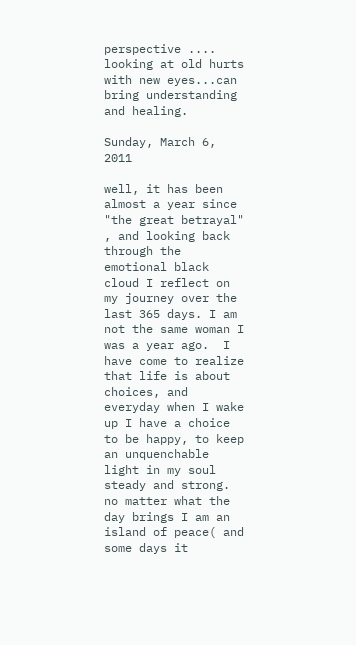perspective .... looking at old hurts with new eyes...can bring understanding and healing.

Sunday, March 6, 2011

well, it has been almost a year since "the great betrayal" , and looking back through the emotional black cloud I reflect on my journey over the last 365 days. I am not the same woman I was a year ago.  I have come to realize that life is about choices, and everyday when I wake up I have a choice to be happy, to keep an unquenchable light in my soul steady and strong. no matter what the day brings I am an island of peace( and some days it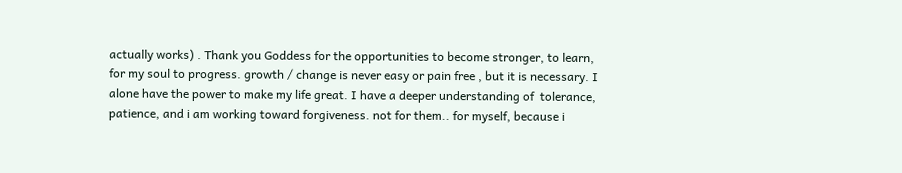actually works) . Thank you Goddess for the opportunities to become stronger, to learn,  for my soul to progress. growth / change is never easy or pain free , but it is necessary. I alone have the power to make my life great. I have a deeper understanding of  tolerance, patience, and i am working toward forgiveness. not for them.. for myself, because i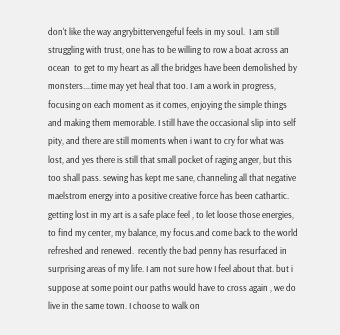don't like the way angrybittervengeful feels in my soul.  I am still struggling with trust, one has to be willing to row a boat across an ocean  to get to my heart as all the bridges have been demolished by monsters....time may yet heal that too. I am a work in progress, focusing on each moment as it comes, enjoying the simple things and making them memorable. I still have the occasional slip into self pity, and there are still moments when i want to cry for what was lost, and yes there is still that small pocket of raging anger, but this too shall pass. sewing has kept me sane, channeling all that negative maelstrom energy into a positive creative force has been cathartic. getting lost in my art is a safe place feel , to let loose those energies, to find my center, my balance, my focus.and come back to the world refreshed and renewed.  recently the bad penny has resurfaced in surprising areas of my life. I am not sure how I feel about that. but i suppose at some point our paths would have to cross again , we do live in the same town. I choose to walk on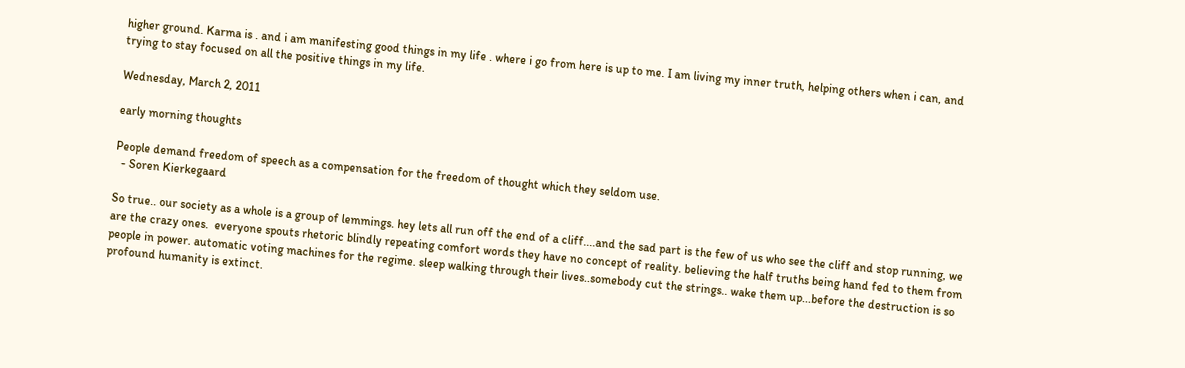higher ground. Karma is . and i am manifesting good things in my life . where i go from here is up to me. I am living my inner truth, helping others when i can, and trying to stay focused on all the positive things in my life.

Wednesday, March 2, 2011

early morning thoughts

People demand freedom of speech as a compensation for the freedom of thought which they seldom use.
  - Soren Kierkegaard

So true.. our society as a whole is a group of lemmings. hey lets all run off the end of a cliff....and the sad part is the few of us who see the cliff and stop running, we are the crazy ones.  everyone spouts rhetoric blindly repeating comfort words they have no concept of reality. believing the half truths being hand fed to them from people in power. automatic voting machines for the regime. sleep walking through their lives..somebody cut the strings.. wake them up...before the destruction is so profound humanity is extinct.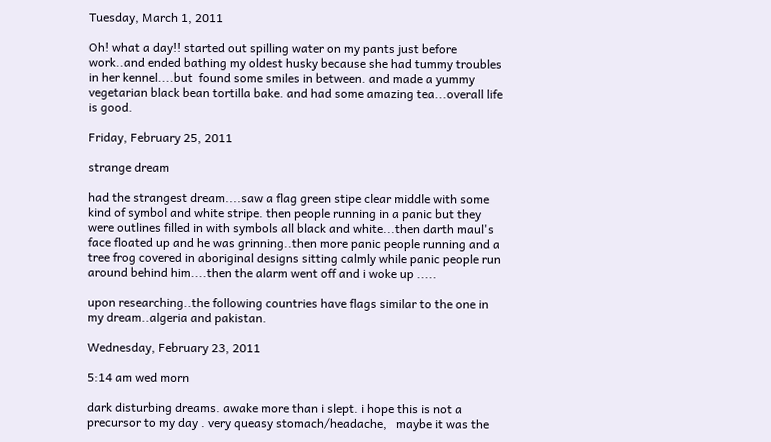Tuesday, March 1, 2011

Oh! what a day!! started out spilling water on my pants just before work..and ended bathing my oldest husky because she had tummy troubles in her kennel....but  found some smiles in between. and made a yummy vegetarian black bean tortilla bake. and had some amazing tea...overall life is good.

Friday, February 25, 2011

strange dream

had the strangest dream....saw a flag green stipe clear middle with some kind of symbol and white stripe. then people running in a panic but they were outlines filled in with symbols all black and white...then darth maul's face floated up and he was grinning..then more panic people running and a tree frog covered in aboriginal designs sitting calmly while panic people run around behind him....then the alarm went off and i woke up .....

upon researching..the following countries have flags similar to the one in my dream..algeria and pakistan.

Wednesday, February 23, 2011

5:14 am wed morn

dark disturbing dreams. awake more than i slept. i hope this is not a precursor to my day . very queasy stomach/headache,   maybe it was the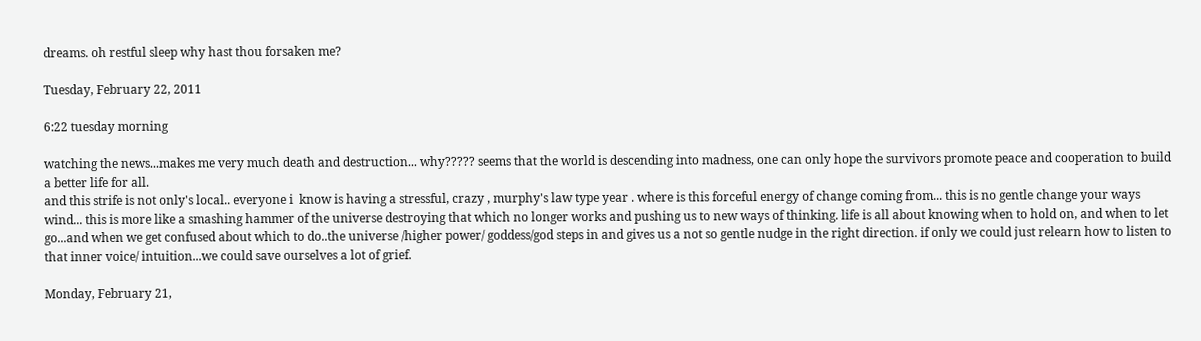dreams. oh restful sleep why hast thou forsaken me?

Tuesday, February 22, 2011

6:22 tuesday morning

watching the news...makes me very much death and destruction... why????? seems that the world is descending into madness, one can only hope the survivors promote peace and cooperation to build a better life for all.
and this strife is not only's local.. everyone i  know is having a stressful, crazy , murphy's law type year . where is this forceful energy of change coming from... this is no gentle change your ways wind... this is more like a smashing hammer of the universe destroying that which no longer works and pushing us to new ways of thinking. life is all about knowing when to hold on, and when to let go...and when we get confused about which to do..the universe /higher power/ goddess/god steps in and gives us a not so gentle nudge in the right direction. if only we could just relearn how to listen to that inner voice/ intuition...we could save ourselves a lot of grief.

Monday, February 21,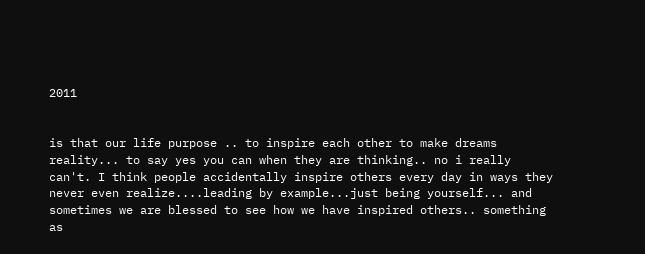2011


is that our life purpose .. to inspire each other to make dreams reality... to say yes you can when they are thinking.. no i really can't. I think people accidentally inspire others every day in ways they never even realize....leading by example...just being yourself... and sometimes we are blessed to see how we have inspired others.. something as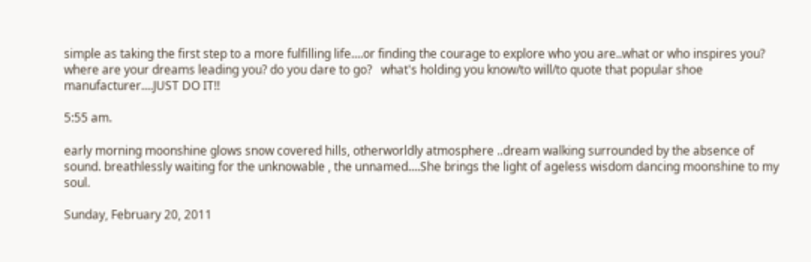simple as taking the first step to a more fulfilling life....or finding the courage to explore who you are..what or who inspires you? where are your dreams leading you? do you dare to go?   what's holding you know/to will/to quote that popular shoe manufacturer....JUST DO IT!!

5:55 am.

early morning moonshine glows snow covered hills, otherworldly atmosphere ..dream walking surrounded by the absence of sound. breathlessly waiting for the unknowable , the unnamed....She brings the light of ageless wisdom dancing moonshine to my soul.

Sunday, February 20, 2011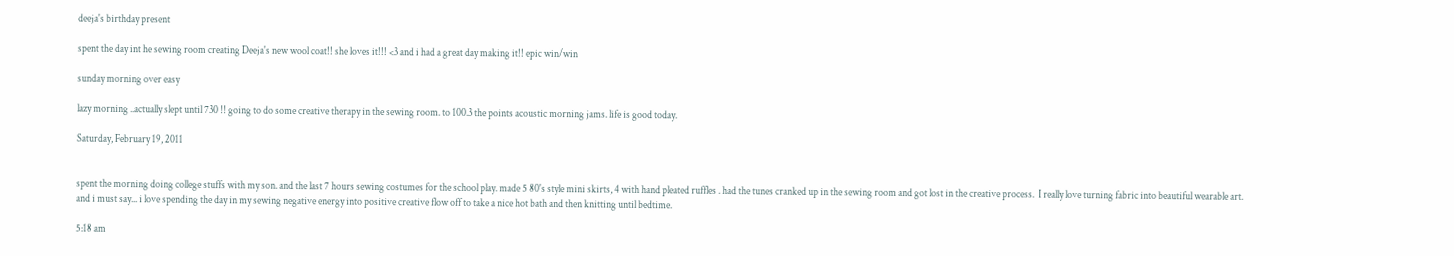deeja's birthday present

spent the day int he sewing room creating Deeja's new wool coat!! she loves it!!! <3 and i had a great day making it!! epic win/win

sunday morning over easy

lazy morning ..actually slept until 730 !! going to do some creative therapy in the sewing room. to 100.3 the points acoustic morning jams. life is good today.

Saturday, February 19, 2011


spent the morning doing college stuffs with my son. and the last 7 hours sewing costumes for the school play. made 5 80's style mini skirts, 4 with hand pleated ruffles . had the tunes cranked up in the sewing room and got lost in the creative process.  I really love turning fabric into beautiful wearable art. and i must say... i love spending the day in my sewing negative energy into positive creative flow off to take a nice hot bath and then knitting until bedtime.

5:18 am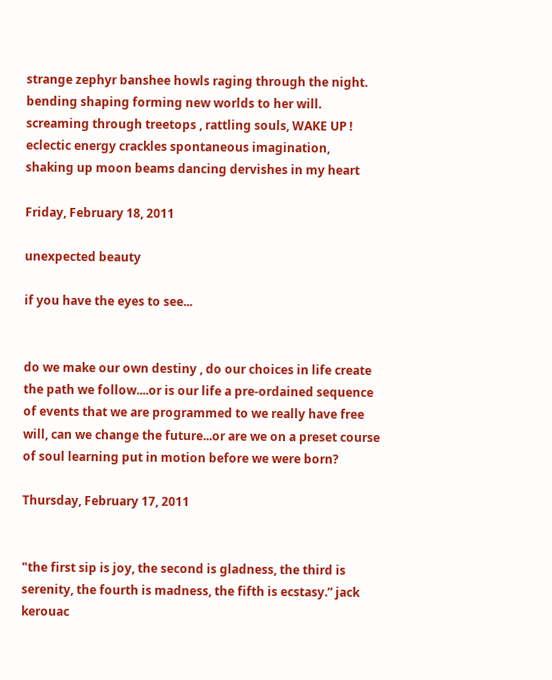strange zephyr banshee howls raging through the night. bending shaping forming new worlds to her will. screaming through treetops , rattling souls, WAKE UP !  eclectic energy crackles spontaneous imagination,
shaking up moon beams dancing dervishes in my heart

Friday, February 18, 2011

unexpected beauty

if you have the eyes to see...


do we make our own destiny , do our choices in life create the path we follow....or is our life a pre-ordained sequence of events that we are programmed to we really have free will, can we change the future...or are we on a preset course of soul learning put in motion before we were born?

Thursday, February 17, 2011


"the first sip is joy, the second is gladness, the third is serenity, the fourth is madness, the fifth is ecstasy.” jack kerouac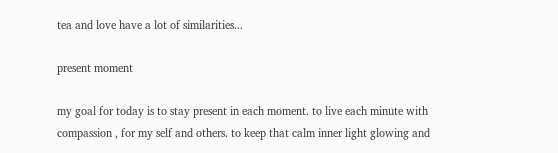tea and love have a lot of similarities...

present moment

my goal for today is to stay present in each moment. to live each minute with compassion , for my self and others. to keep that calm inner light glowing and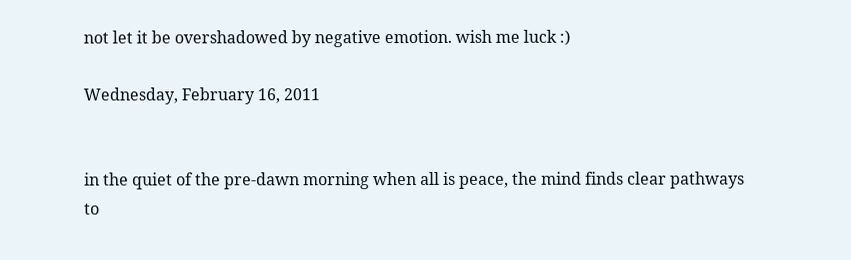not let it be overshadowed by negative emotion. wish me luck :)

Wednesday, February 16, 2011


in the quiet of the pre-dawn morning when all is peace, the mind finds clear pathways to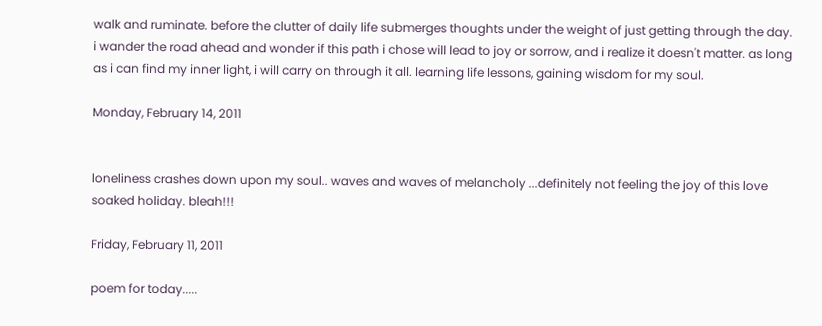walk and ruminate. before the clutter of daily life submerges thoughts under the weight of just getting through the day. i wander the road ahead and wonder if this path i chose will lead to joy or sorrow, and i realize it doesn't matter. as long as i can find my inner light, i will carry on through it all. learning life lessons, gaining wisdom for my soul.

Monday, February 14, 2011


loneliness crashes down upon my soul.. waves and waves of melancholy ...definitely not feeling the joy of this love soaked holiday. bleah!!!

Friday, February 11, 2011

poem for today.....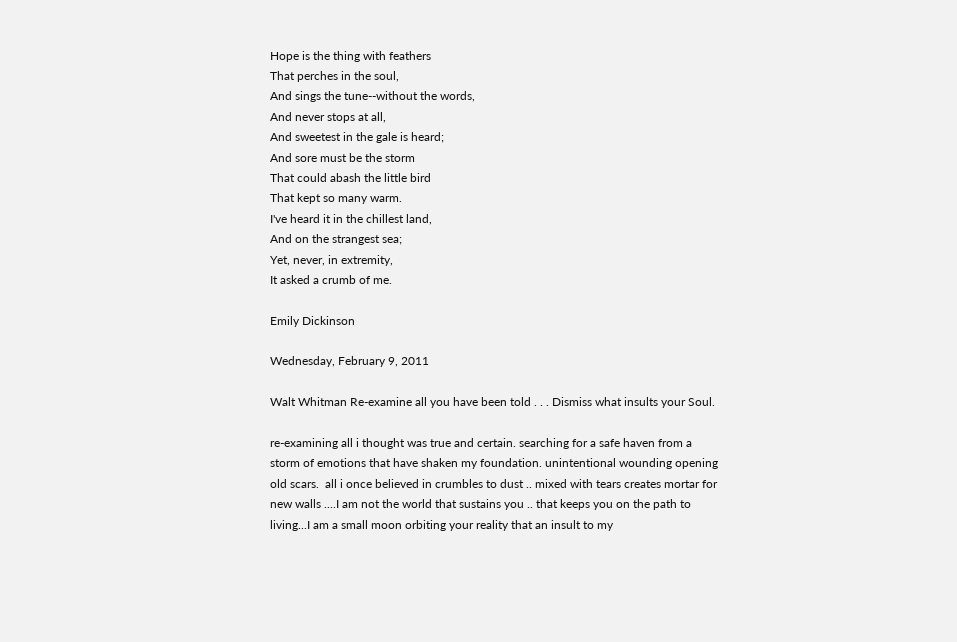Hope is the thing with feathers
That perches in the soul,
And sings the tune--without the words,
And never stops at all,
And sweetest in the gale is heard;
And sore must be the storm
That could abash the little bird
That kept so many warm.
I've heard it in the chillest land,
And on the strangest sea;
Yet, never, in extremity,
It asked a crumb of me.

Emily Dickinson

Wednesday, February 9, 2011

Walt Whitman Re-examine all you have been told . . . Dismiss what insults your Soul.

re-examining all i thought was true and certain. searching for a safe haven from a storm of emotions that have shaken my foundation. unintentional wounding opening old scars.  all i once believed in crumbles to dust .. mixed with tears creates mortar for new walls ....I am not the world that sustains you .. that keeps you on the path to living...I am a small moon orbiting your reality that an insult to my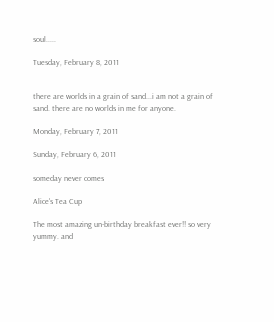soul.....

Tuesday, February 8, 2011


there are worlds in a grain of sand...i am not a grain of sand. there are no worlds in me for anyone.

Monday, February 7, 2011

Sunday, February 6, 2011

someday never comes

Alice's Tea Cup

The most amazing un-birthday breakfast ever!! so very yummy. and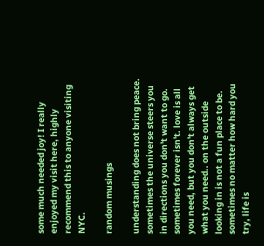some much needed joy! I really enjoyed my visit here, highly recommend this to anyone visiting NYC.

random musings

understanding does not bring peace.  sometimes the universe steers you in directions you don't want to go.
sometimes forever isn't. love is all you need, but you don't always get what you need.. on the outside looking in is not a fun place to be. sometimes no matter how hard you try, life is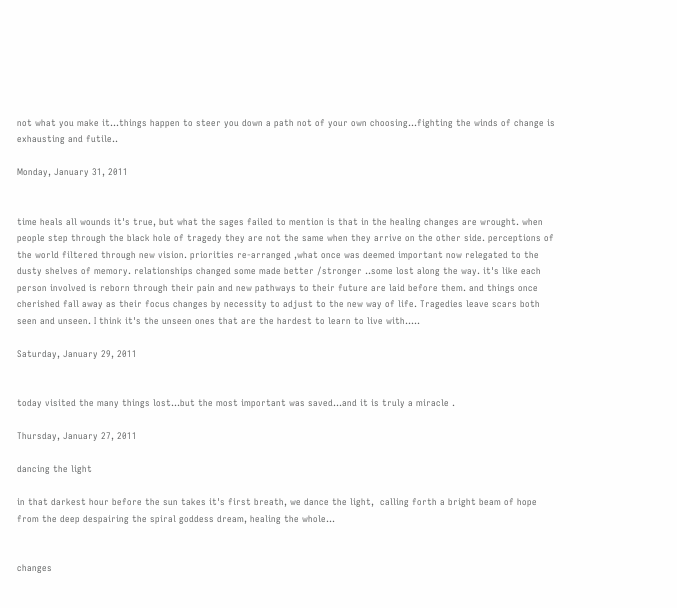not what you make it...things happen to steer you down a path not of your own choosing...fighting the winds of change is exhausting and futile..

Monday, January 31, 2011


time heals all wounds it's true, but what the sages failed to mention is that in the healing changes are wrought. when people step through the black hole of tragedy they are not the same when they arrive on the other side. perceptions of the world filtered through new vision. priorities re-arranged ,what once was deemed important now relegated to the dusty shelves of memory. relationships changed some made better /stronger ..some lost along the way. it's like each person involved is reborn through their pain and new pathways to their future are laid before them. and things once cherished fall away as their focus changes by necessity to adjust to the new way of life. Tragedies leave scars both seen and unseen. I think it's the unseen ones that are the hardest to learn to live with.....

Saturday, January 29, 2011


today visited the many things lost...but the most important was saved...and it is truly a miracle .

Thursday, January 27, 2011

dancing the light

in that darkest hour before the sun takes it's first breath, we dance the light,  calling forth a bright beam of hope from the deep despairing the spiral goddess dream, healing the whole...


changes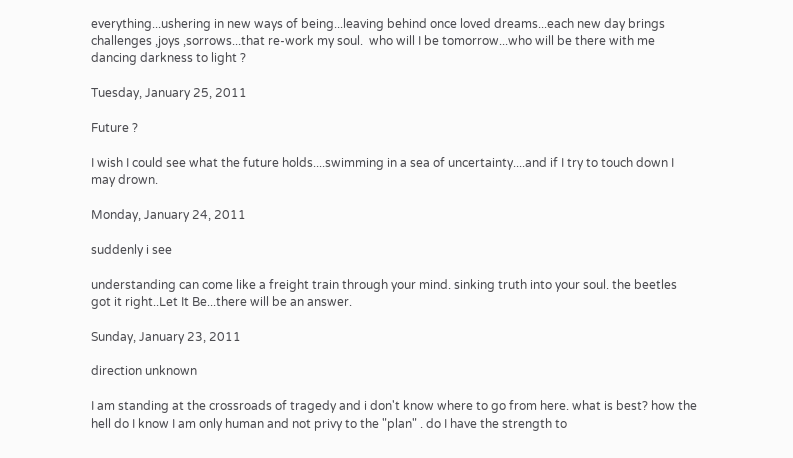everything...ushering in new ways of being...leaving behind once loved dreams...each new day brings challenges ,joys ,sorrows...that re-work my soul.  who will I be tomorrow...who will be there with me dancing darkness to light ?

Tuesday, January 25, 2011

Future ?

I wish I could see what the future holds....swimming in a sea of uncertainty....and if I try to touch down I may drown.

Monday, January 24, 2011

suddenly i see

understanding can come like a freight train through your mind. sinking truth into your soul. the beetles got it right..Let It Be...there will be an answer.

Sunday, January 23, 2011

direction unknown

I am standing at the crossroads of tragedy and i don't know where to go from here. what is best? how the hell do I know I am only human and not privy to the "plan" . do I have the strength to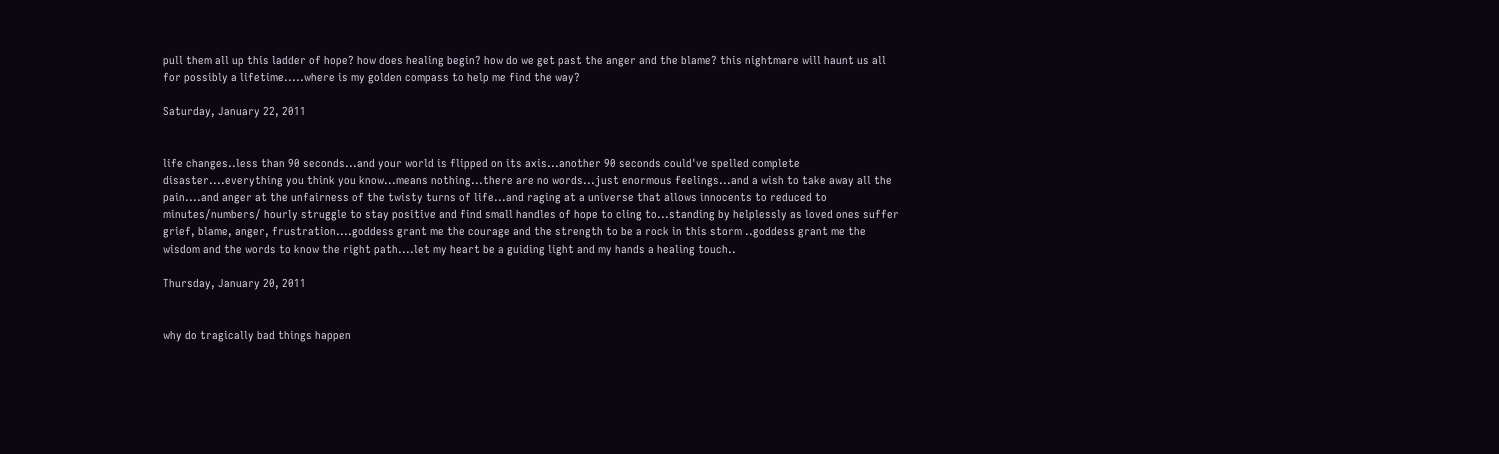pull them all up this ladder of hope? how does healing begin? how do we get past the anger and the blame? this nightmare will haunt us all for possibly a lifetime.....where is my golden compass to help me find the way?

Saturday, January 22, 2011


life changes..less than 90 seconds...and your world is flipped on its axis...another 90 seconds could've spelled complete disaster....everything you think you know...means nothing...there are no words...just enormous feelings...and a wish to take away all the pain....and anger at the unfairness of the twisty turns of life...and raging at a universe that allows innocents to reduced to minutes/numbers/ hourly struggle to stay positive and find small handles of hope to cling to...standing by helplessly as loved ones suffer grief, blame, anger, frustration....goddess grant me the courage and the strength to be a rock in this storm ..goddess grant me the wisdom and the words to know the right path....let my heart be a guiding light and my hands a healing touch..

Thursday, January 20, 2011


why do tragically bad things happen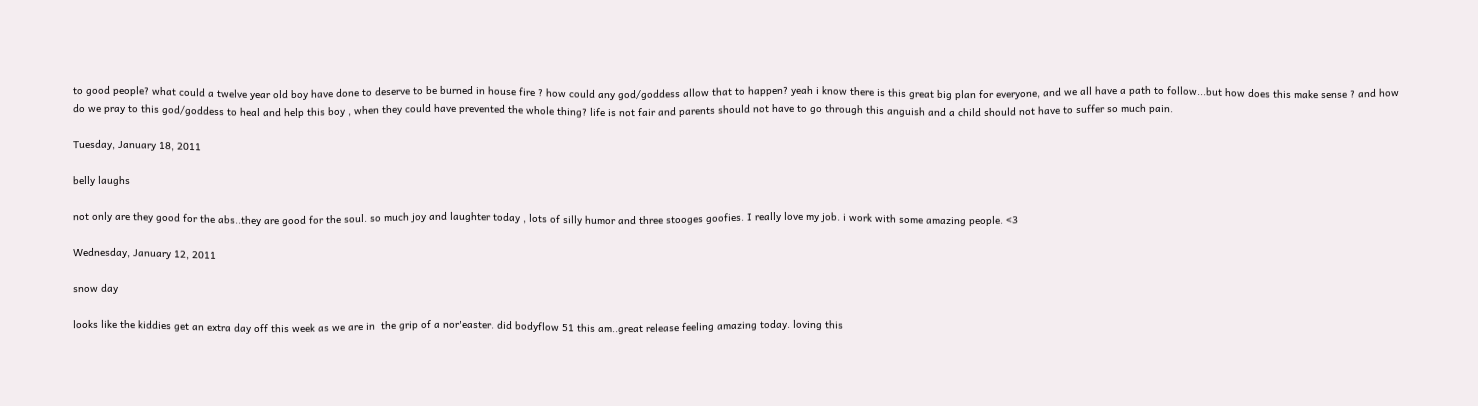to good people? what could a twelve year old boy have done to deserve to be burned in house fire ? how could any god/goddess allow that to happen? yeah i know there is this great big plan for everyone, and we all have a path to follow...but how does this make sense ? and how do we pray to this god/goddess to heal and help this boy , when they could have prevented the whole thing? life is not fair and parents should not have to go through this anguish and a child should not have to suffer so much pain.

Tuesday, January 18, 2011

belly laughs

not only are they good for the abs..they are good for the soul. so much joy and laughter today , lots of silly humor and three stooges goofies. I really love my job. i work with some amazing people. <3

Wednesday, January 12, 2011

snow day

looks like the kiddies get an extra day off this week as we are in  the grip of a nor'easter. did bodyflow 51 this am..great release feeling amazing today. loving this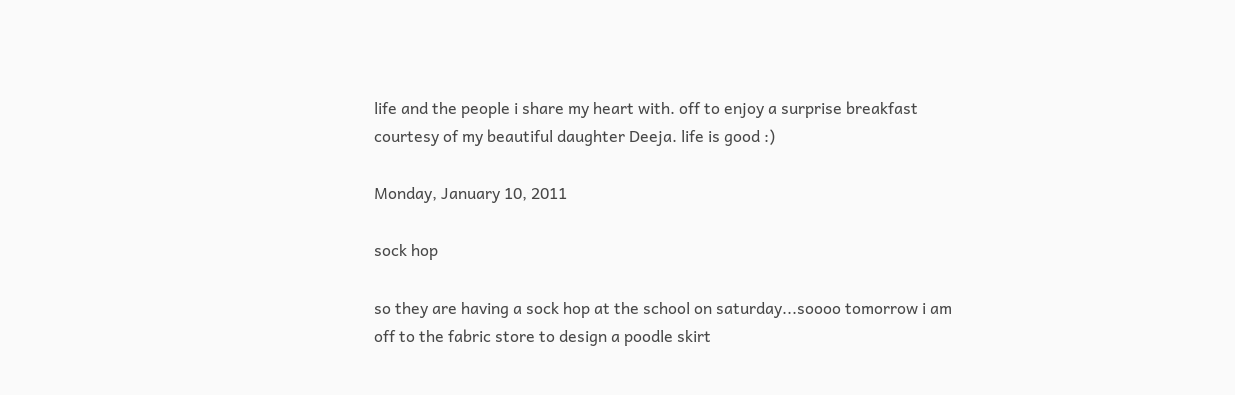life and the people i share my heart with. off to enjoy a surprise breakfast courtesy of my beautiful daughter Deeja. life is good :)

Monday, January 10, 2011

sock hop

so they are having a sock hop at the school on saturday...soooo tomorrow i am off to the fabric store to design a poodle skirt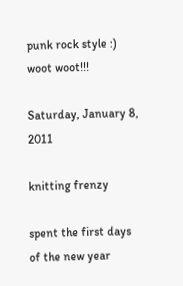punk rock style :) woot woot!!!

Saturday, January 8, 2011

knitting frenzy

spent the first days of the new year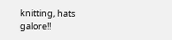knitting, hats galore!!